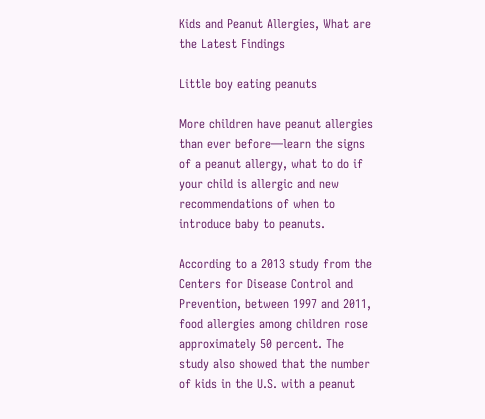Kids and Peanut Allergies, What are the Latest Findings

Little boy eating peanuts

More children have peanut allergies than ever before—learn the signs of a peanut allergy, what to do if your child is allergic and new recommendations of when to introduce baby to peanuts.

According to a 2013 study from the Centers for Disease Control and Prevention, between 1997 and 2011, food allergies among children rose approximately 50 percent. The study also showed that the number of kids in the U.S. with a peanut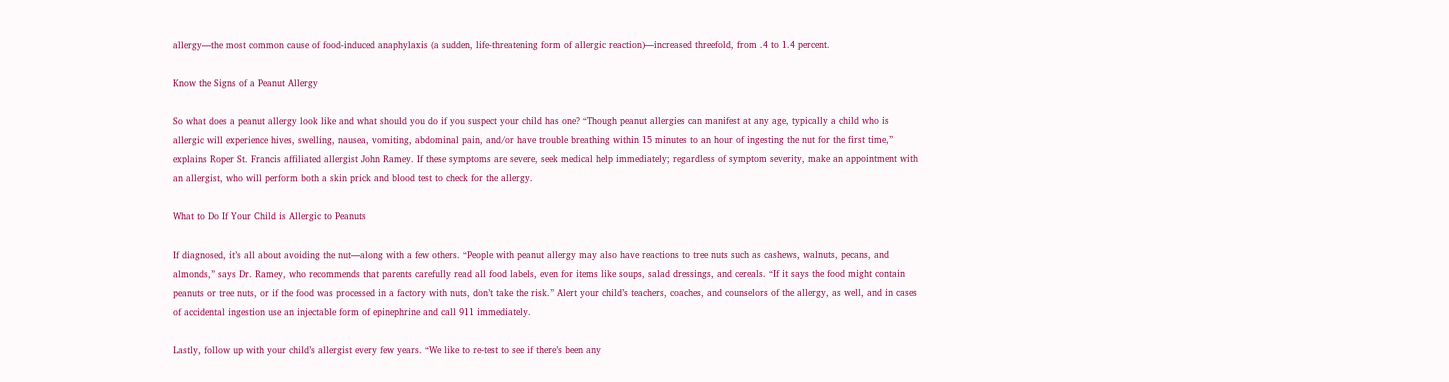allergy—the most common cause of food-induced anaphylaxis (a sudden, life-threatening form of allergic reaction)—increased threefold, from .4 to 1.4 percent.

Know the Signs of a Peanut Allergy

So what does a peanut allergy look like and what should you do if you suspect your child has one? “Though peanut allergies can manifest at any age, typically a child who is allergic will experience hives, swelling, nausea, vomiting, abdominal pain, and/or have trouble breathing within 15 minutes to an hour of ingesting the nut for the first time,” explains Roper St. Francis affiliated allergist John Ramey. If these symptoms are severe, seek medical help immediately; regardless of symptom severity, make an appointment with an allergist, who will perform both a skin prick and blood test to check for the allergy.

What to Do If Your Child is Allergic to Peanuts

If diagnosed, it’s all about avoiding the nut—along with a few others. “People with peanut allergy may also have reactions to tree nuts such as cashews, walnuts, pecans, and almonds,” says Dr. Ramey, who recommends that parents carefully read all food labels, even for items like soups, salad dressings, and cereals. “If it says the food might contain peanuts or tree nuts, or if the food was processed in a factory with nuts, don’t take the risk.” Alert your child’s teachers, coaches, and counselors of the allergy, as well, and in cases of accidental ingestion use an injectable form of epinephrine and call 911 immediately.

Lastly, follow up with your child’s allergist every few years. “We like to re-test to see if there’s been any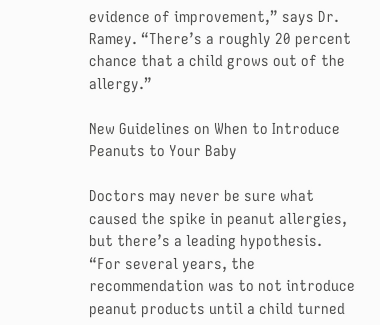evidence of improvement,” says Dr. Ramey. “There’s a roughly 20 percent chance that a child grows out of the allergy.”

New Guidelines on When to Introduce Peanuts to Your Baby

Doctors may never be sure what caused the spike in peanut allergies, but there’s a leading hypothesis. “For several years, the recommendation was to not introduce peanut products until a child turned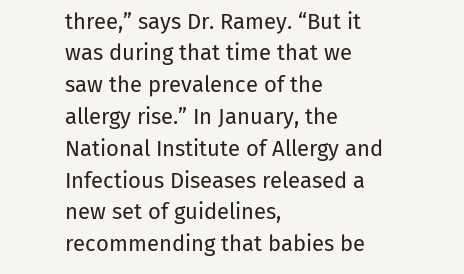three,” says Dr. Ramey. “But it was during that time that we saw the prevalence of the allergy rise.” In January, the National Institute of Allergy and Infectious Diseases released a new set of guidelines, recommending that babies be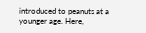introduced to peanuts at a younger age. Here,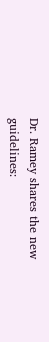Dr. Ramey shares the new guidelines: